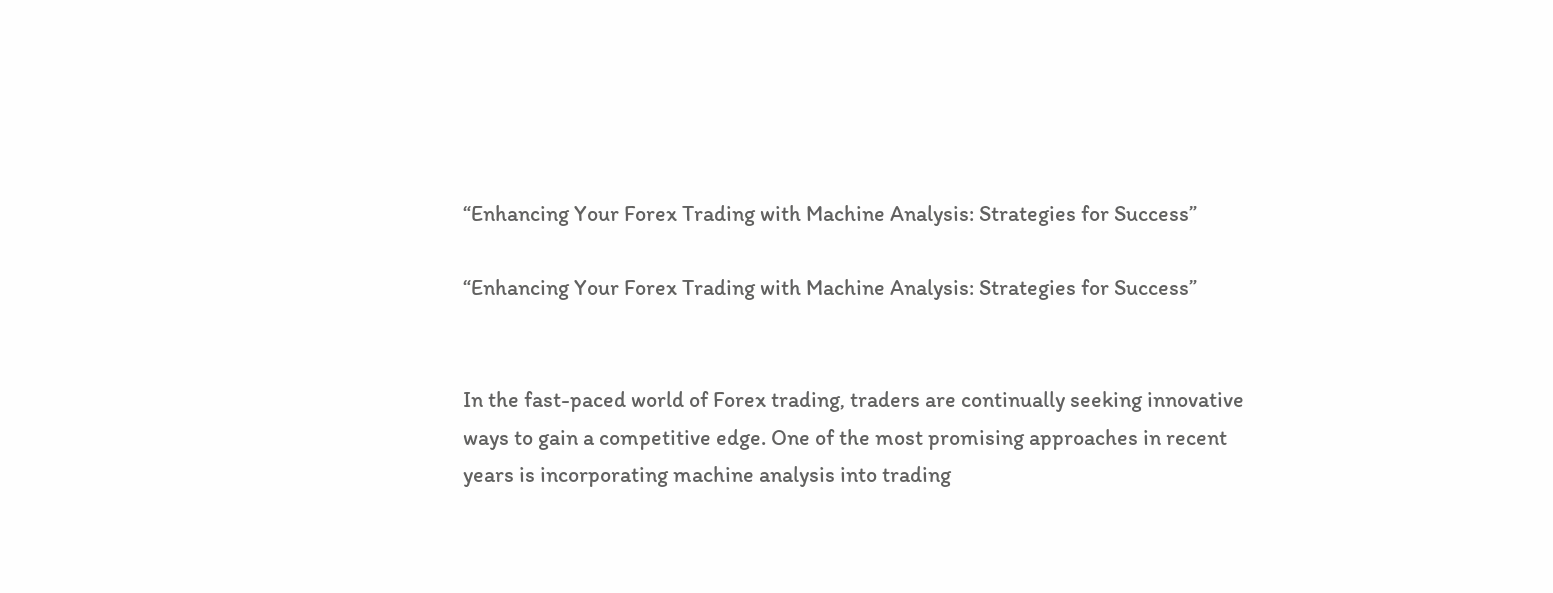“Enhancing Your Forex Trading with Machine Analysis: Strategies for Success”

“Enhancing Your Forex Trading with Machine Analysis: Strategies for Success”


In the fast-paced world of Forex trading, traders are continually seeking innovative ways to gain a competitive edge. One of the most promising approaches in recent years is incorporating machine analysis into trading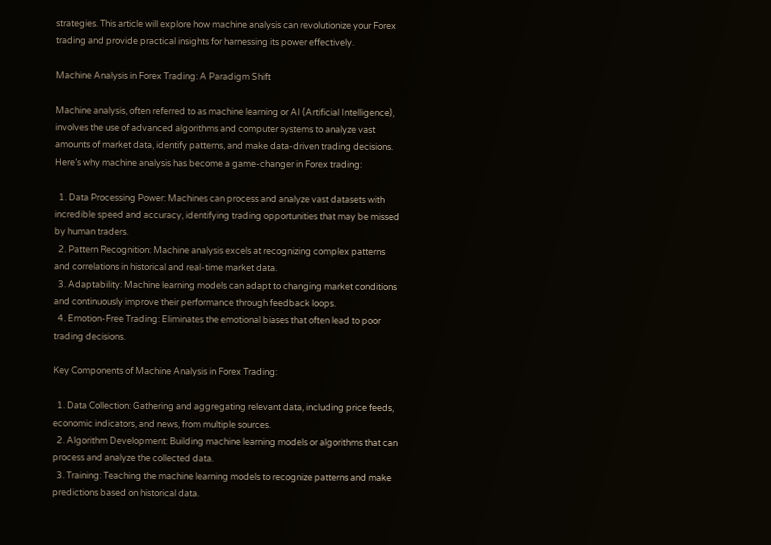strategies. This article will explore how machine analysis can revolutionize your Forex trading and provide practical insights for harnessing its power effectively.

Machine Analysis in Forex Trading: A Paradigm Shift

Machine analysis, often referred to as machine learning or AI (Artificial Intelligence), involves the use of advanced algorithms and computer systems to analyze vast amounts of market data, identify patterns, and make data-driven trading decisions. Here’s why machine analysis has become a game-changer in Forex trading:

  1. Data Processing Power: Machines can process and analyze vast datasets with incredible speed and accuracy, identifying trading opportunities that may be missed by human traders.
  2. Pattern Recognition: Machine analysis excels at recognizing complex patterns and correlations in historical and real-time market data.
  3. Adaptability: Machine learning models can adapt to changing market conditions and continuously improve their performance through feedback loops.
  4. Emotion-Free Trading: Eliminates the emotional biases that often lead to poor trading decisions.

Key Components of Machine Analysis in Forex Trading:

  1. Data Collection: Gathering and aggregating relevant data, including price feeds, economic indicators, and news, from multiple sources.
  2. Algorithm Development: Building machine learning models or algorithms that can process and analyze the collected data.
  3. Training: Teaching the machine learning models to recognize patterns and make predictions based on historical data.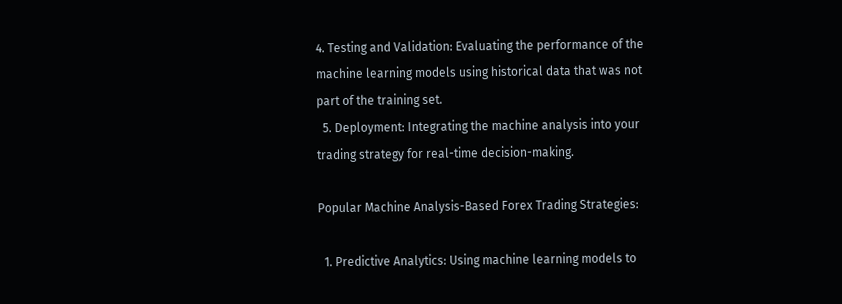4. Testing and Validation: Evaluating the performance of the machine learning models using historical data that was not part of the training set.
  5. Deployment: Integrating the machine analysis into your trading strategy for real-time decision-making.

Popular Machine Analysis-Based Forex Trading Strategies:

  1. Predictive Analytics: Using machine learning models to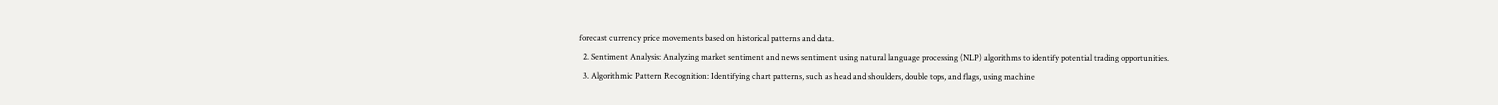forecast currency price movements based on historical patterns and data.
  2. Sentiment Analysis: Analyzing market sentiment and news sentiment using natural language processing (NLP) algorithms to identify potential trading opportunities.
  3. Algorithmic Pattern Recognition: Identifying chart patterns, such as head and shoulders, double tops, and flags, using machine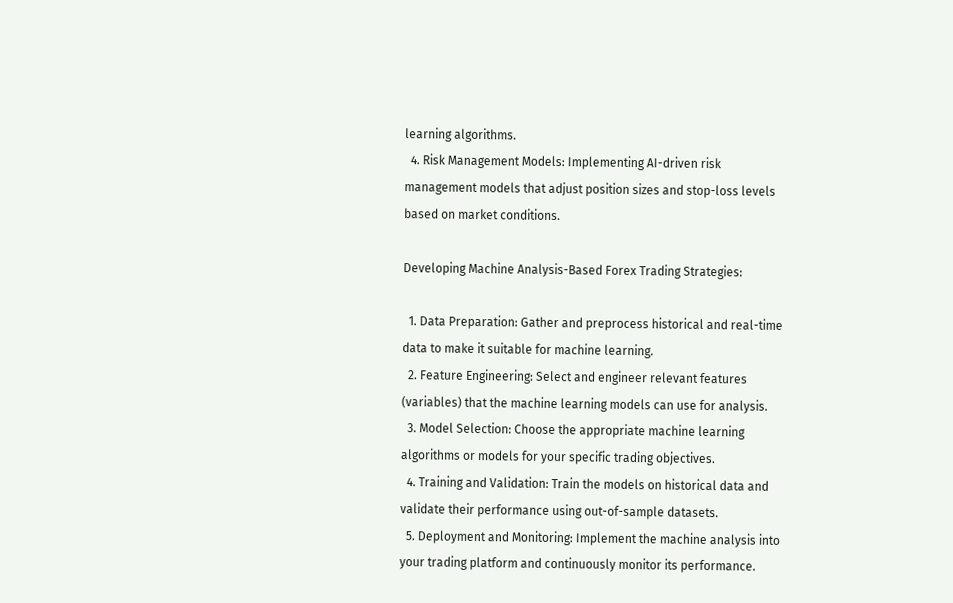learning algorithms.
  4. Risk Management Models: Implementing AI-driven risk management models that adjust position sizes and stop-loss levels based on market conditions.

Developing Machine Analysis-Based Forex Trading Strategies:

  1. Data Preparation: Gather and preprocess historical and real-time data to make it suitable for machine learning.
  2. Feature Engineering: Select and engineer relevant features (variables) that the machine learning models can use for analysis.
  3. Model Selection: Choose the appropriate machine learning algorithms or models for your specific trading objectives.
  4. Training and Validation: Train the models on historical data and validate their performance using out-of-sample datasets.
  5. Deployment and Monitoring: Implement the machine analysis into your trading platform and continuously monitor its performance.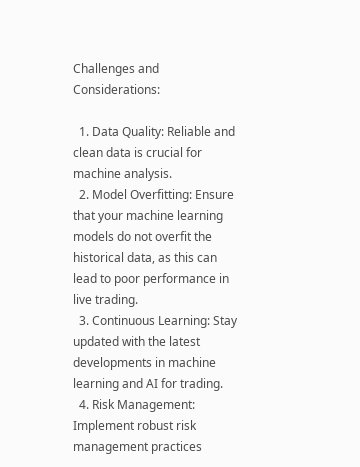Challenges and Considerations:

  1. Data Quality: Reliable and clean data is crucial for machine analysis.
  2. Model Overfitting: Ensure that your machine learning models do not overfit the historical data, as this can lead to poor performance in live trading.
  3. Continuous Learning: Stay updated with the latest developments in machine learning and AI for trading.
  4. Risk Management: Implement robust risk management practices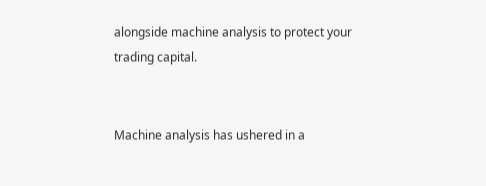alongside machine analysis to protect your trading capital.


Machine analysis has ushered in a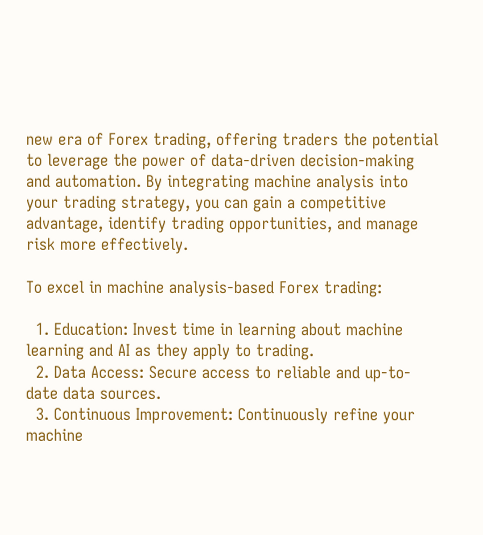new era of Forex trading, offering traders the potential to leverage the power of data-driven decision-making and automation. By integrating machine analysis into your trading strategy, you can gain a competitive advantage, identify trading opportunities, and manage risk more effectively.

To excel in machine analysis-based Forex trading:

  1. Education: Invest time in learning about machine learning and AI as they apply to trading.
  2. Data Access: Secure access to reliable and up-to-date data sources.
  3. Continuous Improvement: Continuously refine your machine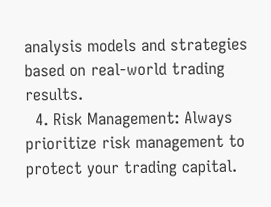analysis models and strategies based on real-world trading results.
  4. Risk Management: Always prioritize risk management to protect your trading capital.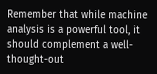Remember that while machine analysis is a powerful tool, it should complement a well-thought-out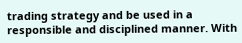trading strategy and be used in a responsible and disciplined manner. With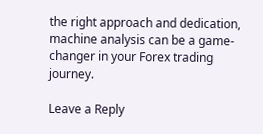the right approach and dedication, machine analysis can be a game-changer in your Forex trading journey.

Leave a Reply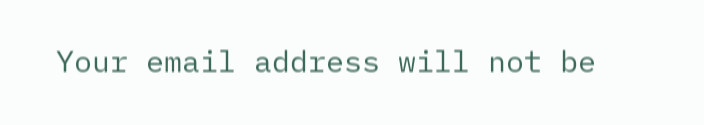Your email address will not be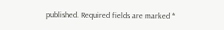published. Required fields are marked *